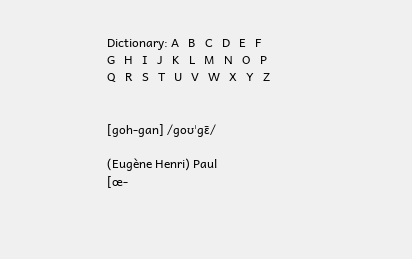Dictionary: A   B   C   D   E   F   G   H   I   J   K   L   M   N   O   P   Q   R   S   T   U   V   W   X   Y   Z


[goh-gan] /goʊˈgɛ̃/

(Eugène Henri) Paul
[œ-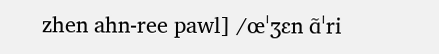zhen ahn-ree pawl] /œˈʒɛn ɑ̃ˈri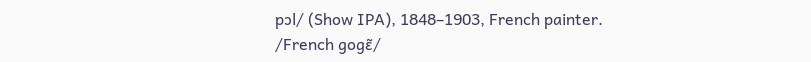pɔl/ (Show IPA), 1848–1903, French painter.
/French ɡoɡɛ̃/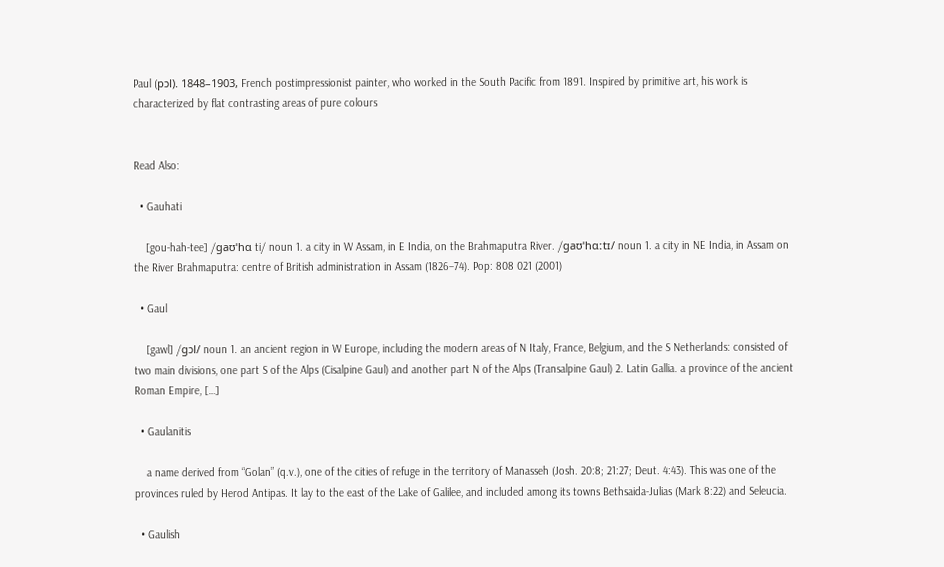Paul (pɔl). 1848–1903, French postimpressionist painter, who worked in the South Pacific from 1891. Inspired by primitive art, his work is characterized by flat contrasting areas of pure colours


Read Also:

  • Gauhati

    [gou-hah-tee] /gaʊˈhɑ ti/ noun 1. a city in W Assam, in E India, on the Brahmaputra River. /ɡaʊˈhɑːtɪ/ noun 1. a city in NE India, in Assam on the River Brahmaputra: centre of British administration in Assam (1826–74). Pop: 808 021 (2001)

  • Gaul

    [gawl] /gɔl/ noun 1. an ancient region in W Europe, including the modern areas of N Italy, France, Belgium, and the S Netherlands: consisted of two main divisions, one part S of the Alps (Cisalpine Gaul) and another part N of the Alps (Transalpine Gaul) 2. Latin Gallia. a province of the ancient Roman Empire, […]

  • Gaulanitis

    a name derived from “Golan” (q.v.), one of the cities of refuge in the territory of Manasseh (Josh. 20:8; 21:27; Deut. 4:43). This was one of the provinces ruled by Herod Antipas. It lay to the east of the Lake of Galilee, and included among its towns Bethsaida-Julias (Mark 8:22) and Seleucia.

  • Gaulish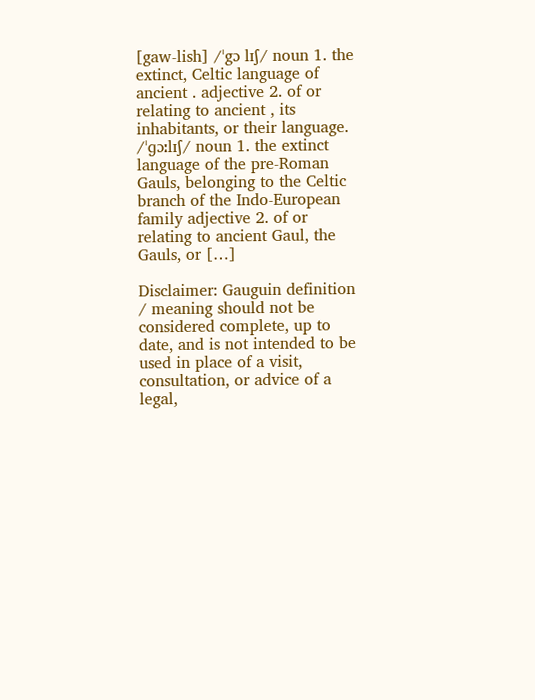[gaw-lish] /ˈgɔ lɪʃ/ noun 1. the extinct, Celtic language of ancient . adjective 2. of or relating to ancient , its inhabitants, or their language. /ˈɡɔːlɪʃ/ noun 1. the extinct language of the pre-Roman Gauls, belonging to the Celtic branch of the Indo-European family adjective 2. of or relating to ancient Gaul, the Gauls, or […]

Disclaimer: Gauguin definition / meaning should not be considered complete, up to date, and is not intended to be used in place of a visit, consultation, or advice of a legal,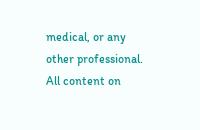medical, or any other professional. All content on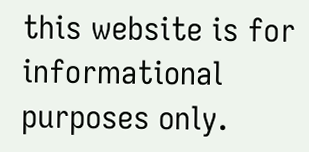this website is for informational purposes only.